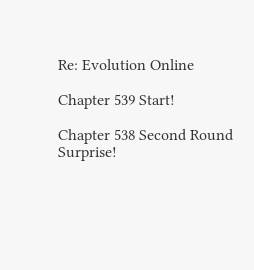Re: Evolution Online

Chapter 539 Start!

Chapter 538 Second Round Surprise!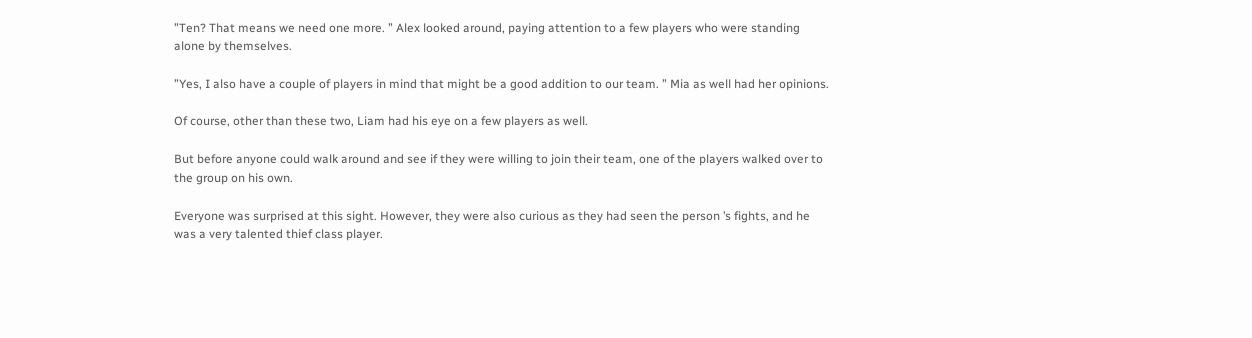”Ten? That means we need one more. ” Alex looked around, paying attention to a few players who were standing alone by themselves.

”Yes, I also have a couple of players in mind that might be a good addition to our team. ” Mia as well had her opinions.

Of course, other than these two, Liam had his eye on a few players as well.

But before anyone could walk around and see if they were willing to join their team, one of the players walked over to the group on his own.

Everyone was surprised at this sight. However, they were also curious as they had seen the person ’s fights, and he was a very talented thief class player.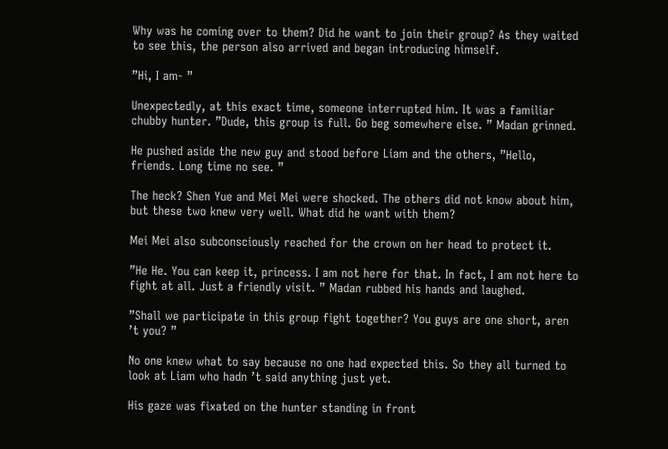Why was he coming over to them? Did he want to join their group? As they waited to see this, the person also arrived and began introducing himself.

”Hi, I am- ”

Unexpectedly, at this exact time, someone interrupted him. It was a familiar chubby hunter. ”Dude, this group is full. Go beg somewhere else. ” Madan grinned.

He pushed aside the new guy and stood before Liam and the others, ”Hello, friends. Long time no see. ”

The heck? Shen Yue and Mei Mei were shocked. The others did not know about him, but these two knew very well. What did he want with them?

Mei Mei also subconsciously reached for the crown on her head to protect it.

”He He. You can keep it, princess. I am not here for that. In fact, I am not here to fight at all. Just a friendly visit. ” Madan rubbed his hands and laughed.

”Shall we participate in this group fight together? You guys are one short, aren ’t you? ”

No one knew what to say because no one had expected this. So they all turned to look at Liam who hadn ’t said anything just yet.

His gaze was fixated on the hunter standing in front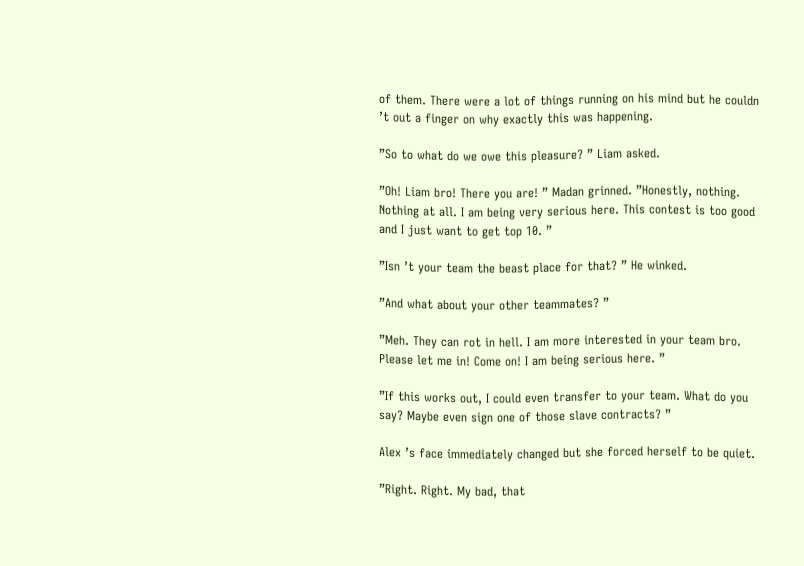of them. There were a lot of things running on his mind but he couldn ’t out a finger on why exactly this was happening.

”So to what do we owe this pleasure? ” Liam asked.

”Oh! Liam bro! There you are! ” Madan grinned. ”Honestly, nothing. Nothing at all. I am being very serious here. This contest is too good and I just want to get top 10. ”

”Isn ’t your team the beast place for that? ” He winked.

”And what about your other teammates? ”

”Meh. They can rot in hell. I am more interested in your team bro. Please let me in! Come on! I am being serious here. ”

”If this works out, I could even transfer to your team. What do you say? Maybe even sign one of those slave contracts? ”

Alex ’s face immediately changed but she forced herself to be quiet.

”Right. Right. My bad, that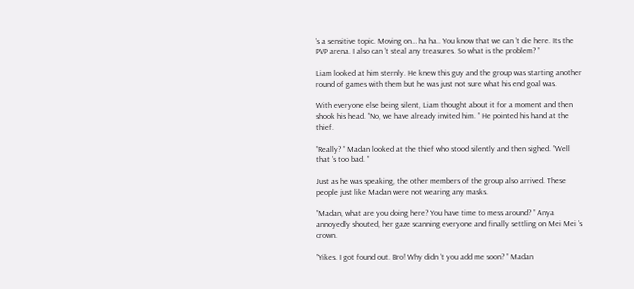’s a sensitive topic. Moving on… ha ha.. You know that we can ’t die here. Its the PVP arena. I also can ’t steal any treasures. So what is the problem? ”

Liam looked at him sternly. He knew this guy and the group was starting another round of games with them but he was just not sure what his end goal was.

With everyone else being silent, Liam thought about it for a moment and then shook his head. ”No, we have already invited him. ” He pointed his hand at the thief.

”Really? ” Madan looked at the thief who stood silently and then sighed. ”Well that ’s too bad. ”

Just as he was speaking, the other members of the group also arrived. These people just like Madan were not wearing any masks.

”Madan, what are you doing here? You have time to mess around? ” Anya annoyedly shouted, her gaze scanning everyone and finally settling on Mei Mei ’s crown.

”Yikes. I got found out. Bro! Why didn ’t you add me soon? ” Madan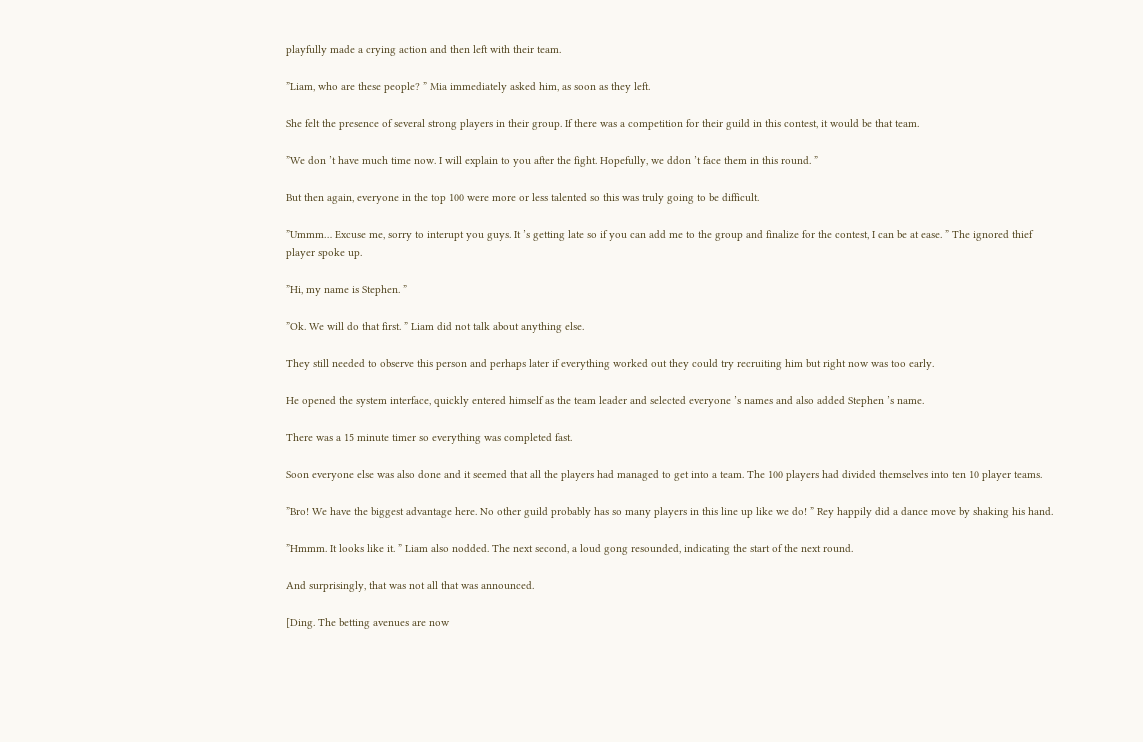playfully made a crying action and then left with their team.

”Liam, who are these people? ” Mia immediately asked him, as soon as they left.

She felt the presence of several strong players in their group. If there was a competition for their guild in this contest, it would be that team.

”We don ’t have much time now. I will explain to you after the fight. Hopefully, we ddon ’t face them in this round. ”

But then again, everyone in the top 100 were more or less talented so this was truly going to be difficult.

”Ummm… Excuse me, sorry to interupt you guys. It ’s getting late so if you can add me to the group and finalize for the contest, I can be at ease. ” The ignored thief player spoke up.

”Hi, my name is Stephen. ”

”Ok. We will do that first. ” Liam did not talk about anything else.

They still needed to observe this person and perhaps later if everything worked out they could try recruiting him but right now was too early.

He opened the system interface, quickly entered himself as the team leader and selected everyone ’s names and also added Stephen ’s name.

There was a 15 minute timer so everything was completed fast.

Soon everyone else was also done and it seemed that all the players had managed to get into a team. The 100 players had divided themselves into ten 10 player teams.

”Bro! We have the biggest advantage here. No other guild probably has so many players in this line up like we do! ” Rey happily did a dance move by shaking his hand.

”Hmmm. It looks like it. ” Liam also nodded. The next second, a loud gong resounded, indicating the start of the next round.

And surprisingly, that was not all that was announced.

[Ding. The betting avenues are now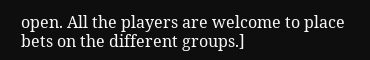open. All the players are welcome to place bets on the different groups.]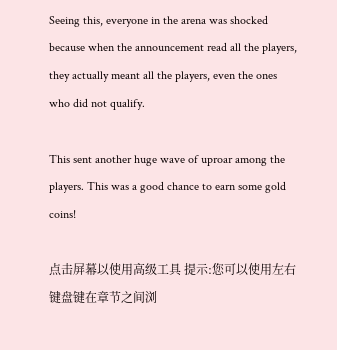Seeing this, everyone in the arena was shocked because when the announcement read all the players, they actually meant all the players, even the ones who did not qualify.

This sent another huge wave of uproar among the players. This was a good chance to earn some gold coins!

点击屏幕以使用高级工具 提示:您可以使用左右键盘键在章节之间浏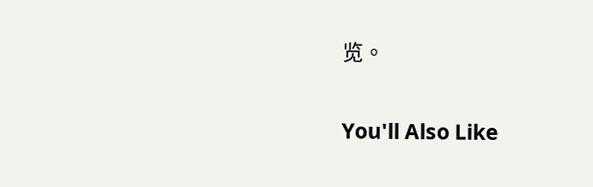览。

You'll Also Like